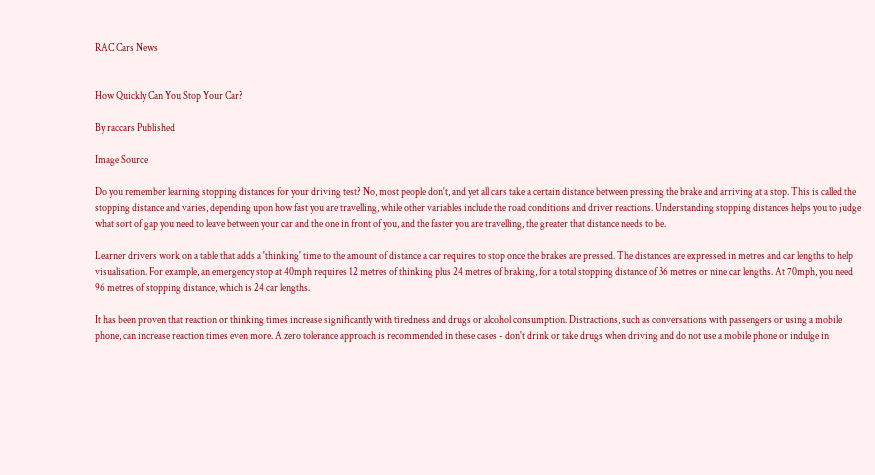RAC Cars News


How Quickly Can You Stop Your Car?

By raccars Published

Image Source

Do you remember learning stopping distances for your driving test? No, most people don't, and yet all cars take a certain distance between pressing the brake and arriving at a stop. This is called the stopping distance and varies, depending upon how fast you are travelling, while other variables include the road conditions and driver reactions. Understanding stopping distances helps you to judge what sort of gap you need to leave between your car and the one in front of you, and the faster you are travelling, the greater that distance needs to be.

Learner drivers work on a table that adds a 'thinking' time to the amount of distance a car requires to stop once the brakes are pressed. The distances are expressed in metres and car lengths to help visualisation. For example, an emergency stop at 40mph requires 12 metres of thinking plus 24 metres of braking, for a total stopping distance of 36 metres or nine car lengths. At 70mph, you need 96 metres of stopping distance, which is 24 car lengths.

It has been proven that reaction or thinking times increase significantly with tiredness and drugs or alcohol consumption. Distractions, such as conversations with passengers or using a mobile phone, can increase reaction times even more. A zero tolerance approach is recommended in these cases - don't drink or take drugs when driving and do not use a mobile phone or indulge in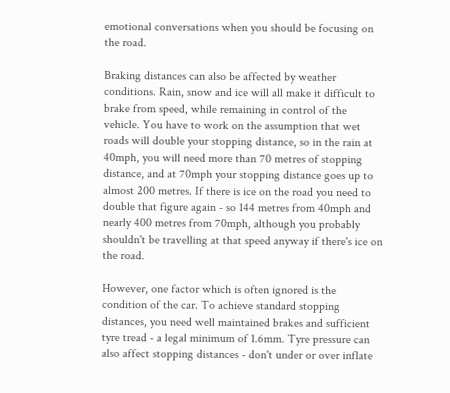emotional conversations when you should be focusing on the road.

Braking distances can also be affected by weather conditions. Rain, snow and ice will all make it difficult to brake from speed, while remaining in control of the vehicle. You have to work on the assumption that wet roads will double your stopping distance, so in the rain at 40mph, you will need more than 70 metres of stopping distance, and at 70mph your stopping distance goes up to almost 200 metres. If there is ice on the road you need to double that figure again - so 144 metres from 40mph and nearly 400 metres from 70mph, although you probably shouldn't be travelling at that speed anyway if there's ice on the road.

However, one factor which is often ignored is the condition of the car. To achieve standard stopping distances, you need well maintained brakes and sufficient tyre tread - a legal minimum of 1.6mm. Tyre pressure can also affect stopping distances - don't under or over inflate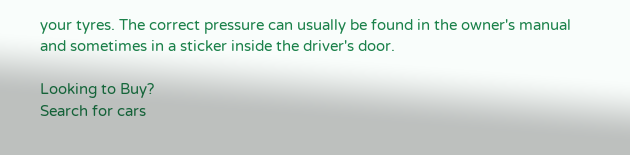your tyres. The correct pressure can usually be found in the owner's manual and sometimes in a sticker inside the driver's door.

Looking to Buy?
Search for cars